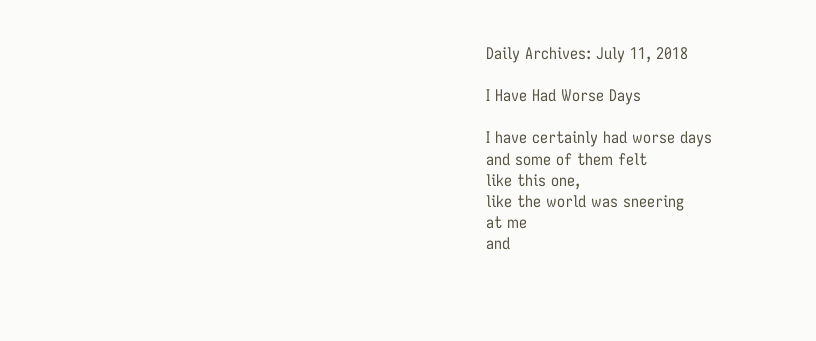Daily Archives: July 11, 2018

I Have Had Worse Days

I have certainly had worse days
and some of them felt
like this one,
like the world was sneering
at me
and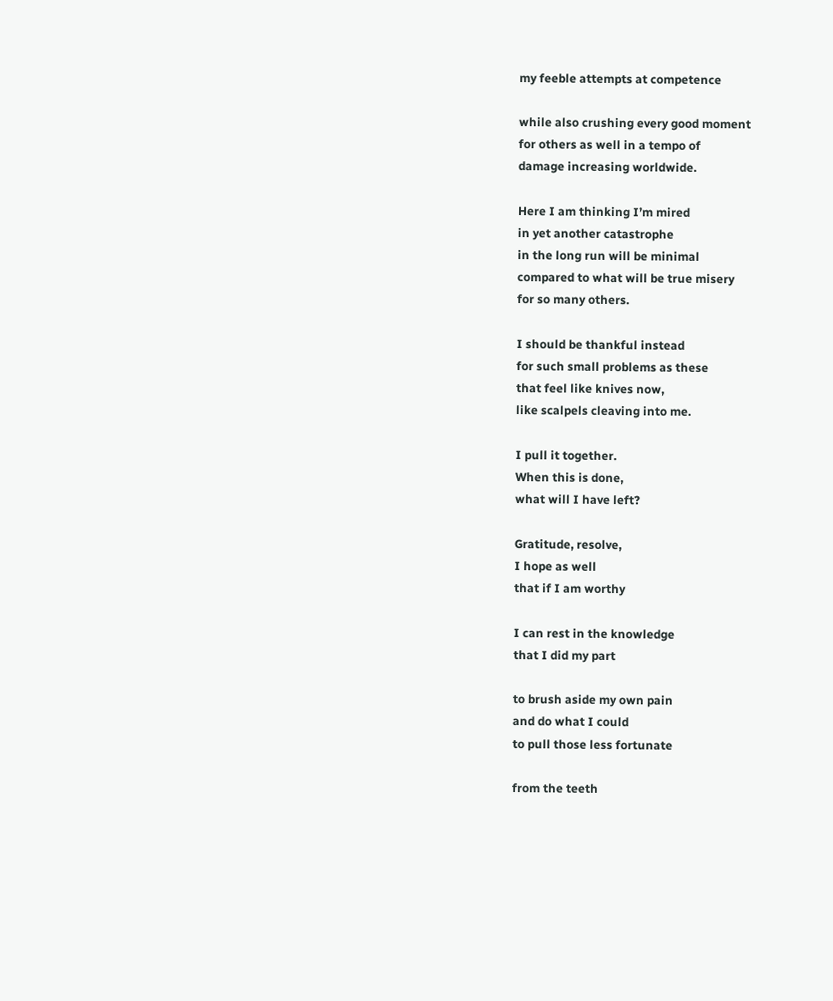my feeble attempts at competence

while also crushing every good moment
for others as well in a tempo of
damage increasing worldwide.

Here I am thinking I’m mired
in yet another catastrophe
in the long run will be minimal
compared to what will be true misery
for so many others.

I should be thankful instead
for such small problems as these
that feel like knives now,
like scalpels cleaving into me.

I pull it together.
When this is done,
what will I have left?

Gratitude, resolve,
I hope as well
that if I am worthy

I can rest in the knowledge
that I did my part

to brush aside my own pain
and do what I could
to pull those less fortunate

from the teeth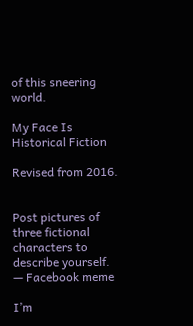of this sneering world.

My Face Is Historical Fiction

Revised from 2016.


Post pictures of three fictional characters to describe yourself.
— Facebook meme

I’m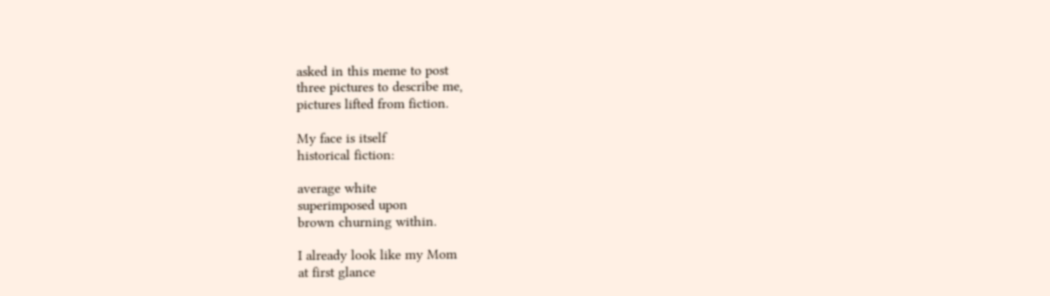asked in this meme to post
three pictures to describe me,
pictures lifted from fiction.

My face is itself
historical fiction:

average white
superimposed upon
brown churning within.

I already look like my Mom
at first glance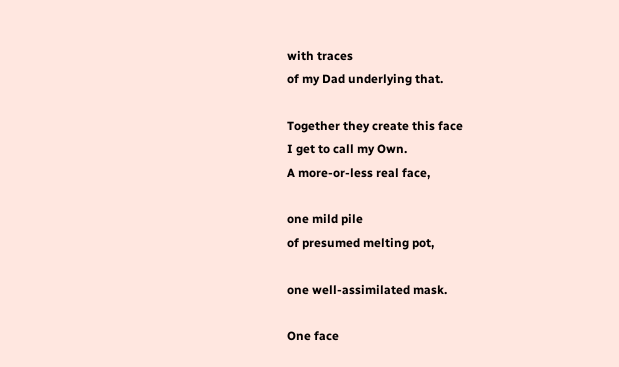with traces
of my Dad underlying that.

Together they create this face
I get to call my Own.
A more-or-less real face,

one mild pile
of presumed melting pot,

one well-assimilated mask.

One face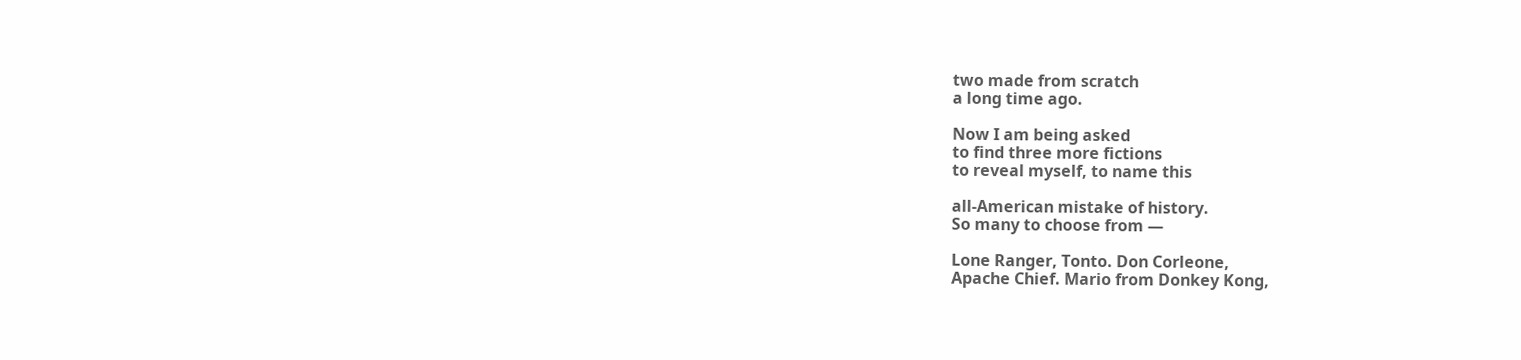two made from scratch
a long time ago.

Now I am being asked
to find three more fictions
to reveal myself, to name this

all-American mistake of history.
So many to choose from —

Lone Ranger, Tonto. Don Corleone,
Apache Chief. Mario from Donkey Kong,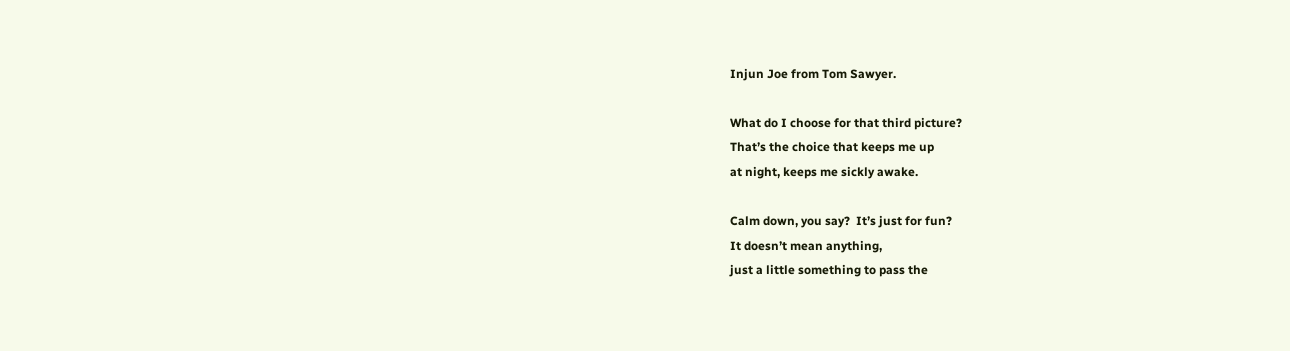Injun Joe from Tom Sawyer.

What do I choose for that third picture?
That’s the choice that keeps me up
at night, keeps me sickly awake.

Calm down, you say?  It’s just for fun?
It doesn’t mean anything,
just a little something to pass the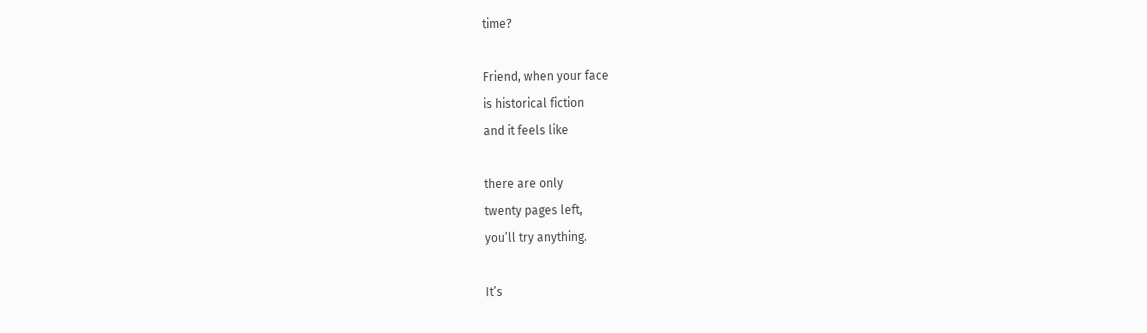time?

Friend, when your face
is historical fiction
and it feels like

there are only
twenty pages left,
you’ll try anything.

It’s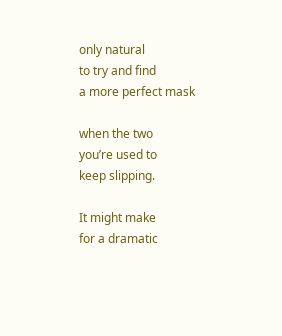only natural
to try and find
a more perfect mask

when the two
you’re used to
keep slipping.

It might make
for a dramatic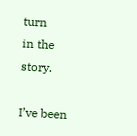turn
in the story.

I’ve been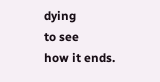dying
to see
how it ends.